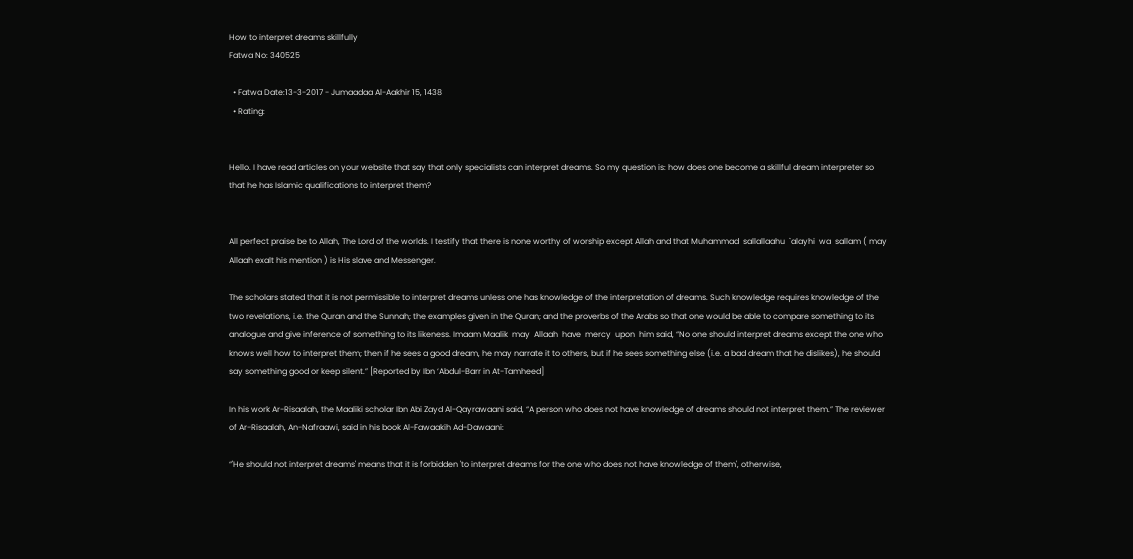How to interpret dreams skillfully
Fatwa No: 340525

  • Fatwa Date:13-3-2017 - Jumaadaa Al-Aakhir 15, 1438
  • Rating:


Hello. I have read articles on your website that say that only specialists can interpret dreams. So my question is: how does one become a skillful dream interpreter so that he has Islamic qualifications to interpret them?


All perfect praise be to Allah, The Lord of the worlds. I testify that there is none worthy of worship except Allah and that Muhammad  sallallaahu  `alayhi  wa  sallam ( may  Allaah exalt his mention ) is His slave and Messenger.

The scholars stated that it is not permissible to interpret dreams unless one has knowledge of the interpretation of dreams. Such knowledge requires knowledge of the two revelations, i.e. the Quran and the Sunnah; the examples given in the Quran; and the proverbs of the Arabs so that one would be able to compare something to its analogue and give inference of something to its likeness. Imaam Maalik  may  Allaah  have  mercy  upon  him said, “No one should interpret dreams except the one who knows well how to interpret them; then if he sees a good dream, he may narrate it to others, but if he sees something else (i.e. a bad dream that he dislikes), he should say something good or keep silent.” [Reported by Ibn ‘Abdul-Barr in At-Tamheed]

In his work Ar-Risaalah, the Maaliki scholar Ibn Abi Zayd Al-Qayrawaani said, “A person who does not have knowledge of dreams should not interpret them.” The reviewer of Ar-Risaalah, An-Nafraawi, said in his book Al-Fawaakih Ad-Dawaani:

“'He should not interpret dreams' means that it is forbidden 'to interpret dreams for the one who does not have knowledge of them', otherwise,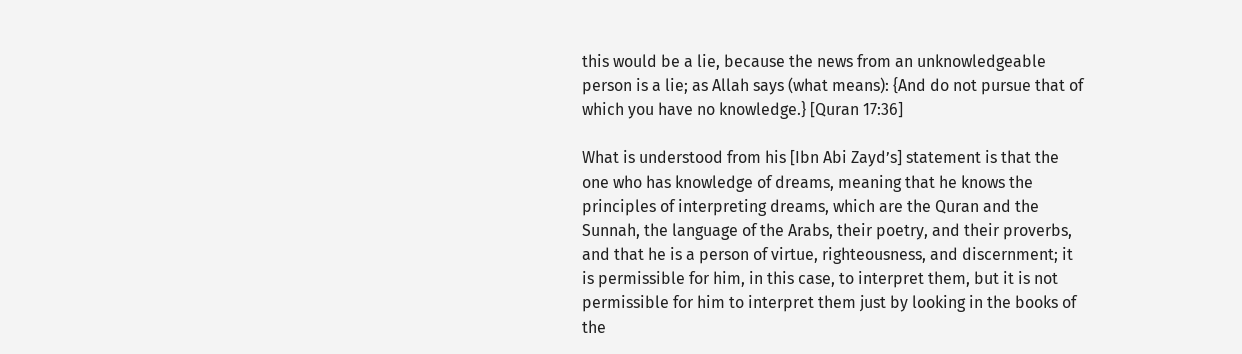this would be a lie, because the news from an unknowledgeable person is a lie; as Allah says (what means): {And do not pursue that of which you have no knowledge.} [Quran 17:36]

What is understood from his [Ibn Abi Zayd’s] statement is that the one who has knowledge of dreams, meaning that he knows the principles of interpreting dreams, which are the Quran and the Sunnah, the language of the Arabs, their poetry, and their proverbs, and that he is a person of virtue, righteousness, and discernment; it is permissible for him, in this case, to interpret them, but it is not permissible for him to interpret them just by looking in the books of the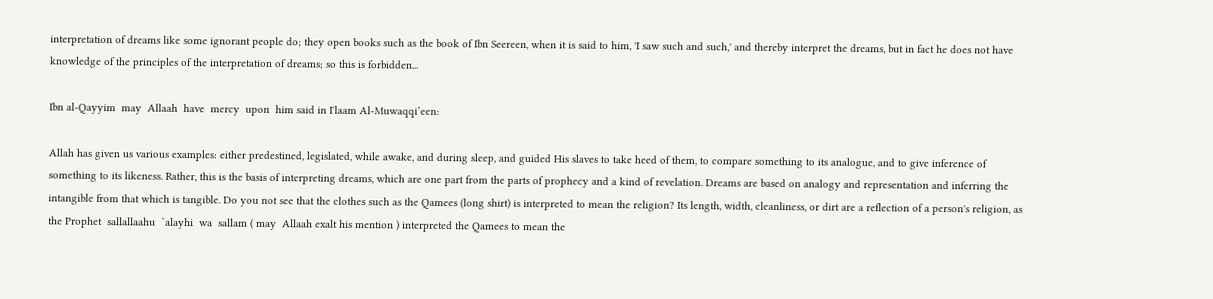interpretation of dreams like some ignorant people do; they open books such as the book of Ibn Seereen, when it is said to him, 'I saw such and such,' and thereby interpret the dreams, but in fact he does not have knowledge of the principles of the interpretation of dreams; so this is forbidden...

Ibn al-Qayyim  may  Allaah  have  mercy  upon  him said in I'laam Al-Muwaqqi’een:

Allah has given us various examples: either predestined, legislated, while awake, and during sleep, and guided His slaves to take heed of them, to compare something to its analogue, and to give inference of something to its likeness. Rather, this is the basis of interpreting dreams, which are one part from the parts of prophecy and a kind of revelation. Dreams are based on analogy and representation and inferring the intangible from that which is tangible. Do you not see that the clothes such as the Qamees (long shirt) is interpreted to mean the religion? Its length, width, cleanliness, or dirt are a reflection of a person's religion, as the Prophet  sallallaahu  `alayhi  wa  sallam ( may  Allaah exalt his mention ) interpreted the Qamees to mean the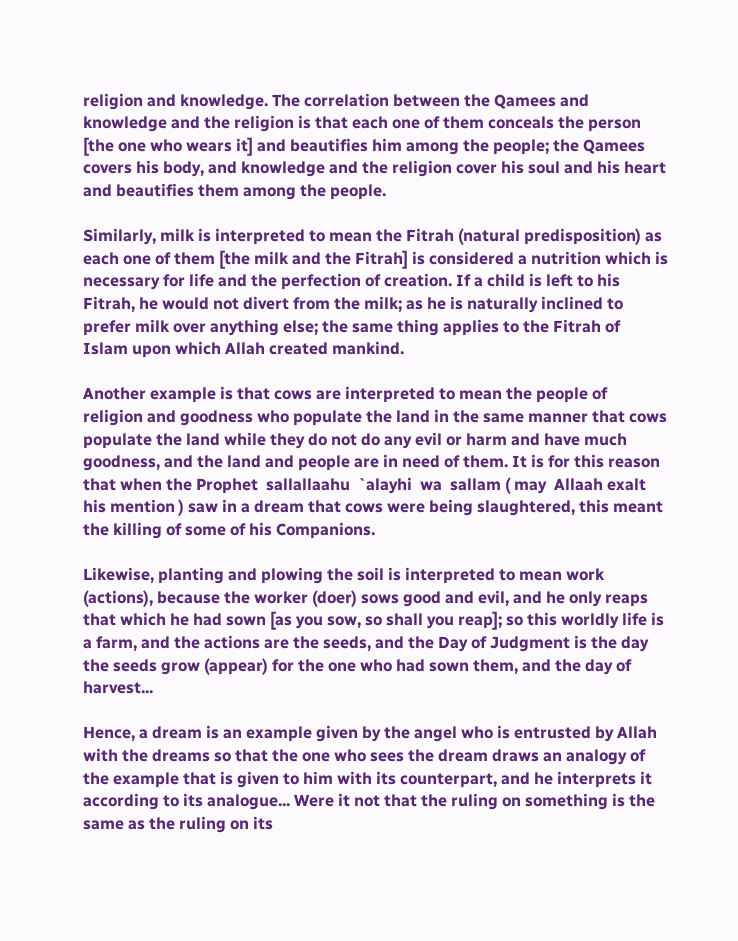religion and knowledge. The correlation between the Qamees and knowledge and the religion is that each one of them conceals the person [the one who wears it] and beautifies him among the people; the Qamees covers his body, and knowledge and the religion cover his soul and his heart and beautifies them among the people.

Similarly, milk is interpreted to mean the Fitrah (natural predisposition) as each one of them [the milk and the Fitrah] is considered a nutrition which is necessary for life and the perfection of creation. If a child is left to his Fitrah, he would not divert from the milk; as he is naturally inclined to prefer milk over anything else; the same thing applies to the Fitrah of Islam upon which Allah created mankind.

Another example is that cows are interpreted to mean the people of religion and goodness who populate the land in the same manner that cows populate the land while they do not do any evil or harm and have much goodness, and the land and people are in need of them. It is for this reason that when the Prophet  sallallaahu  `alayhi  wa  sallam ( may  Allaah exalt his mention ) saw in a dream that cows were being slaughtered, this meant the killing of some of his Companions.

Likewise, planting and plowing the soil is interpreted to mean work (actions), because the worker (doer) sows good and evil, and he only reaps that which he had sown [as you sow, so shall you reap]; so this worldly life is a farm, and the actions are the seeds, and the Day of Judgment is the day the seeds grow (appear) for the one who had sown them, and the day of harvest...

Hence, a dream is an example given by the angel who is entrusted by Allah with the dreams so that the one who sees the dream draws an analogy of the example that is given to him with its counterpart, and he interprets it according to its analogue... Were it not that the ruling on something is the same as the ruling on its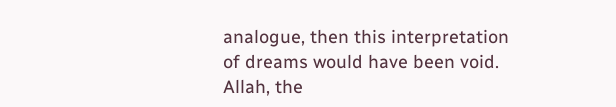analogue, then this interpretation of dreams would have been void. Allah, the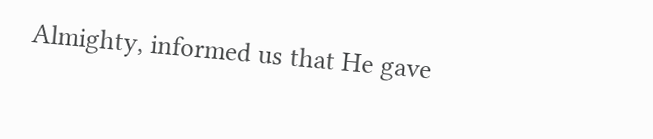Almighty, informed us that He gave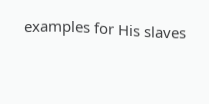examples for His slaves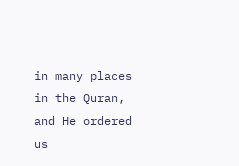in many places in the Quran, and He ordered us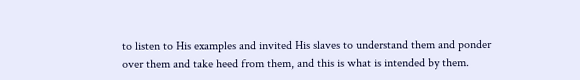to listen to His examples and invited His slaves to understand them and ponder over them and take heed from them, and this is what is intended by them.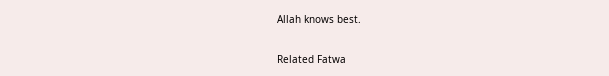Allah knows best.

Related Fatwa